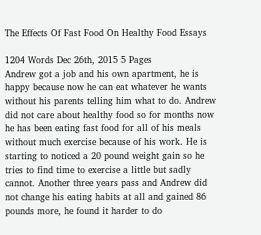The Effects Of Fast Food On Healthy Food Essays

1204 Words Dec 26th, 2015 5 Pages
Andrew got a job and his own apartment, he is happy because now he can eat whatever he wants without his parents telling him what to do. Andrew did not care about healthy food so for months now he has been eating fast food for all of his meals without much exercise because of his work. He is starting to noticed a 20 pound weight gain so he tries to find time to exercise a little but sadly cannot. Another three years pass and Andrew did not change his eating habits at all and gained 86 pounds more, he found it harder to do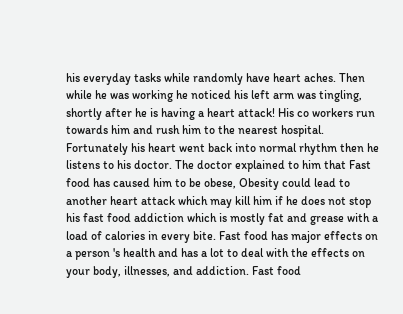his everyday tasks while randomly have heart aches. Then while he was working he noticed his left arm was tingling, shortly after he is having a heart attack! His co workers run towards him and rush him to the nearest hospital. Fortunately his heart went back into normal rhythm then he listens to his doctor. The doctor explained to him that Fast food has caused him to be obese, Obesity could lead to another heart attack which may kill him if he does not stop his fast food addiction which is mostly fat and grease with a load of calories in every bite. Fast food has major effects on a person 's health and has a lot to deal with the effects on your body, illnesses, and addiction. Fast food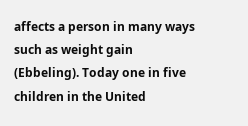affects a person in many ways such as weight gain (Ebbeling). Today one in five children in the United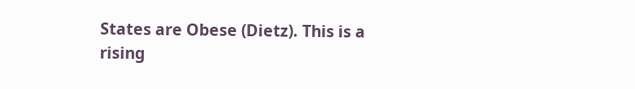States are Obese (Dietz). This is a rising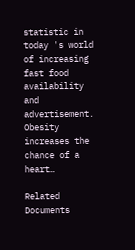statistic in today 's world of increasing fast food availability and advertisement. Obesity increases the chance of a heart…

Related Documents